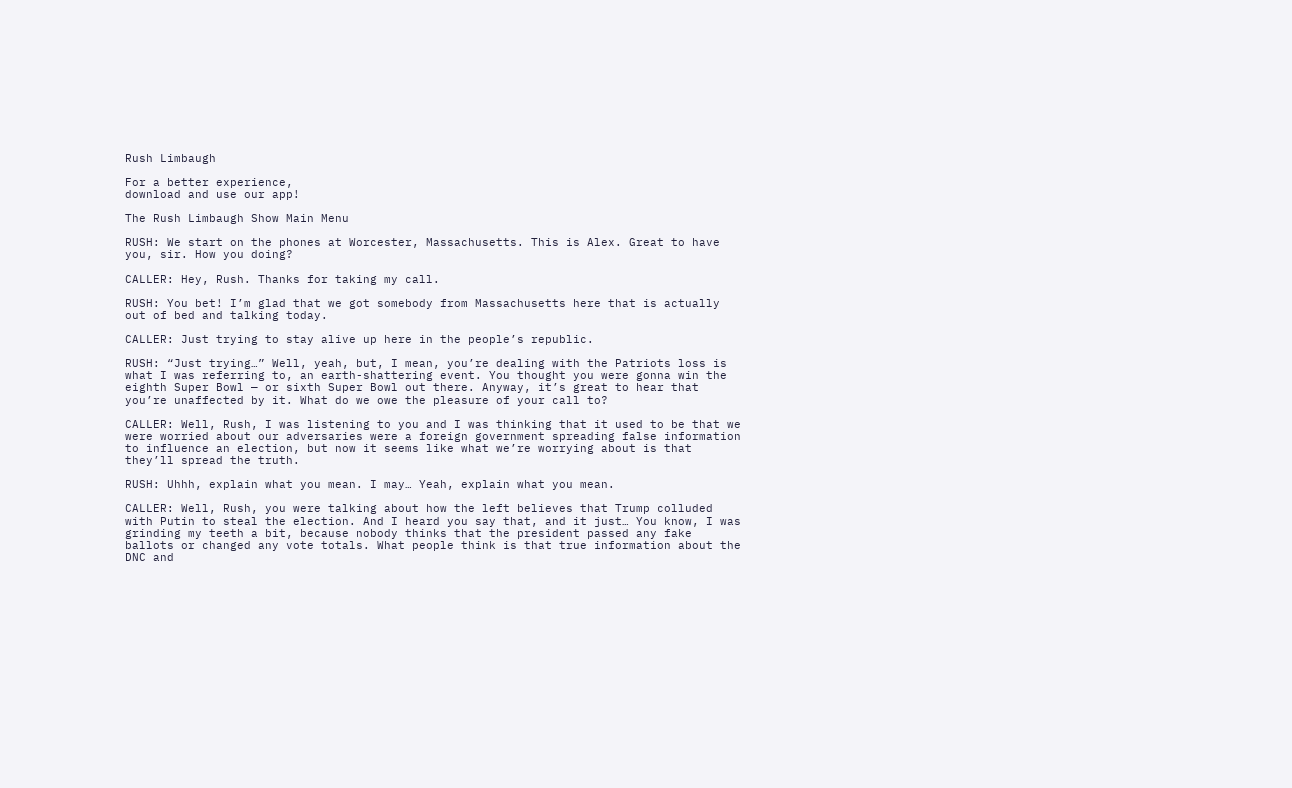Rush Limbaugh

For a better experience,
download and use our app!

The Rush Limbaugh Show Main Menu

RUSH: We start on the phones at Worcester, Massachusetts. This is Alex. Great to have you, sir. How you doing?

CALLER: Hey, Rush. Thanks for taking my call.

RUSH: You bet! I’m glad that we got somebody from Massachusetts here that is actually out of bed and talking today.

CALLER: Just trying to stay alive up here in the people’s republic.

RUSH: “Just trying…” Well, yeah, but, I mean, you’re dealing with the Patriots loss is what I was referring to, an earth-shattering event. You thought you were gonna win the eighth Super Bowl — or sixth Super Bowl out there. Anyway, it’s great to hear that you’re unaffected by it. What do we owe the pleasure of your call to?

CALLER: Well, Rush, I was listening to you and I was thinking that it used to be that we were worried about our adversaries were a foreign government spreading false information to influence an election, but now it seems like what we’re worrying about is that they’ll spread the truth.

RUSH: Uhhh, explain what you mean. I may… Yeah, explain what you mean.

CALLER: Well, Rush, you were talking about how the left believes that Trump colluded with Putin to steal the election. And I heard you say that, and it just… You know, I was grinding my teeth a bit, because nobody thinks that the president passed any fake ballots or changed any vote totals. What people think is that true information about the DNC and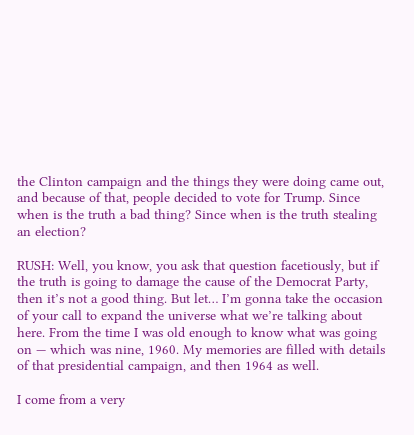the Clinton campaign and the things they were doing came out, and because of that, people decided to vote for Trump. Since when is the truth a bad thing? Since when is the truth stealing an election?

RUSH: Well, you know, you ask that question facetiously, but if the truth is going to damage the cause of the Democrat Party, then it’s not a good thing. But let… I’m gonna take the occasion of your call to expand the universe what we’re talking about here. From the time I was old enough to know what was going on — which was nine, 1960. My memories are filled with details of that presidential campaign, and then 1964 as well.

I come from a very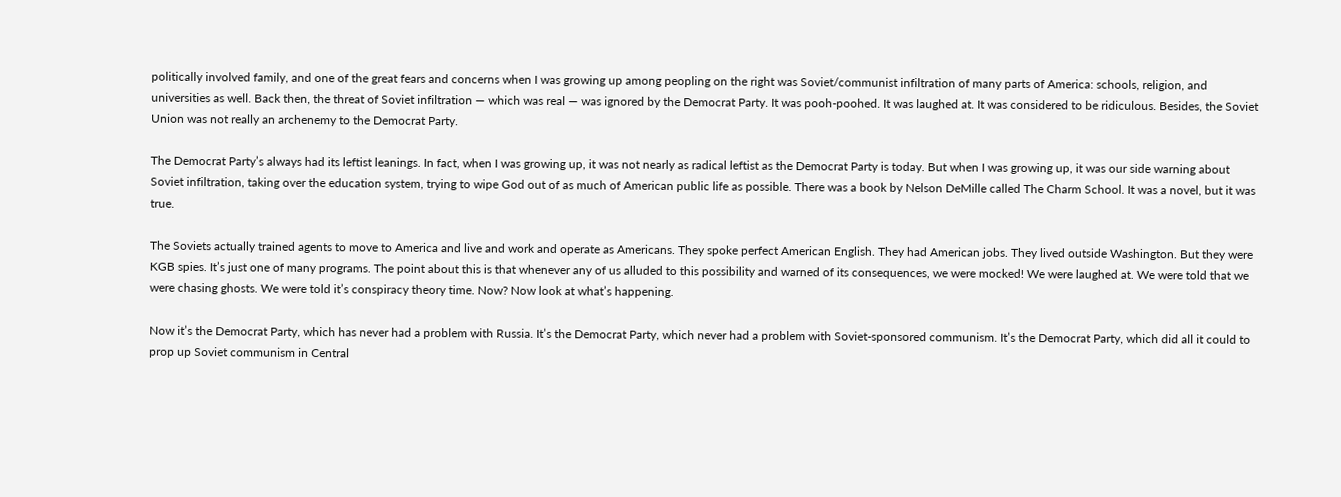politically involved family, and one of the great fears and concerns when I was growing up among peopling on the right was Soviet/communist infiltration of many parts of America: schools, religion, and universities as well. Back then, the threat of Soviet infiltration — which was real — was ignored by the Democrat Party. It was pooh-poohed. It was laughed at. It was considered to be ridiculous. Besides, the Soviet Union was not really an archenemy to the Democrat Party.

The Democrat Party’s always had its leftist leanings. In fact, when I was growing up, it was not nearly as radical leftist as the Democrat Party is today. But when I was growing up, it was our side warning about Soviet infiltration, taking over the education system, trying to wipe God out of as much of American public life as possible. There was a book by Nelson DeMille called The Charm School. It was a novel, but it was true.

The Soviets actually trained agents to move to America and live and work and operate as Americans. They spoke perfect American English. They had American jobs. They lived outside Washington. But they were KGB spies. It’s just one of many programs. The point about this is that whenever any of us alluded to this possibility and warned of its consequences, we were mocked! We were laughed at. We were told that we were chasing ghosts. We were told it’s conspiracy theory time. Now? Now look at what’s happening.

Now it’s the Democrat Party, which has never had a problem with Russia. It’s the Democrat Party, which never had a problem with Soviet-sponsored communism. It’s the Democrat Party, which did all it could to prop up Soviet communism in Central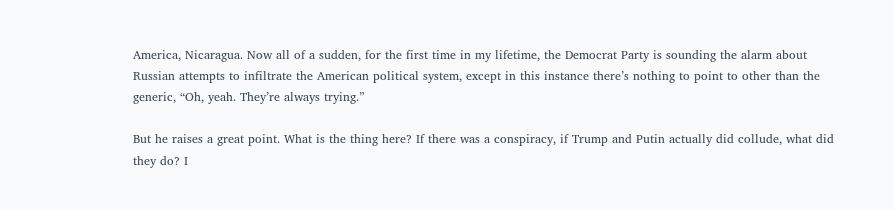America, Nicaragua. Now all of a sudden, for the first time in my lifetime, the Democrat Party is sounding the alarm about Russian attempts to infiltrate the American political system, except in this instance there’s nothing to point to other than the generic, “Oh, yeah. They’re always trying.”

But he raises a great point. What is the thing here? If there was a conspiracy, if Trump and Putin actually did collude, what did they do? I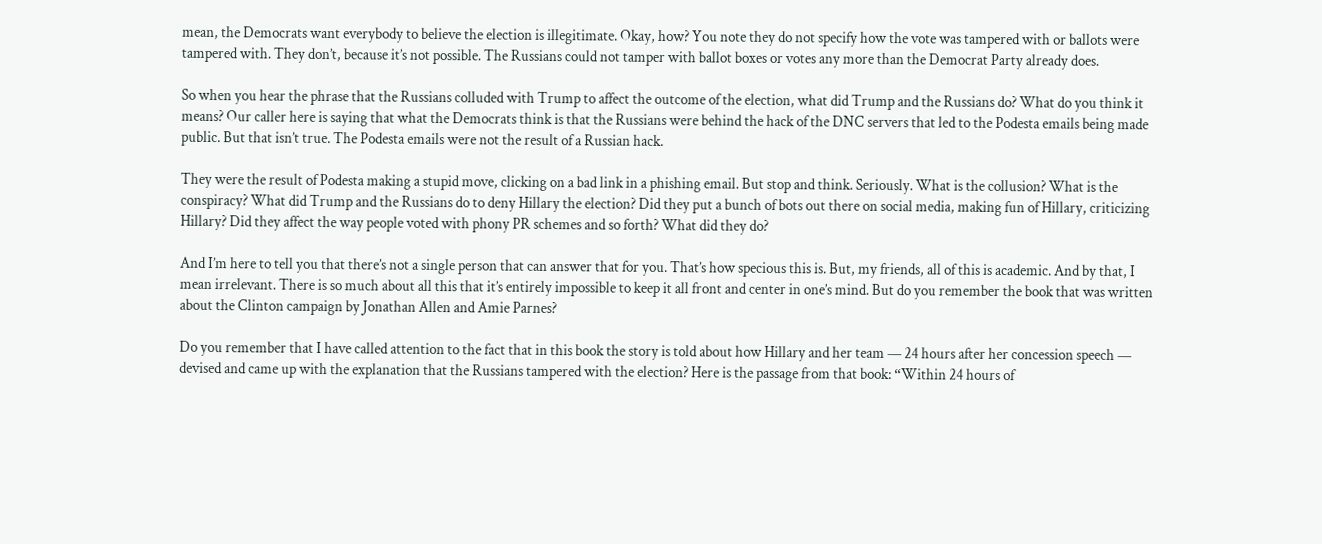mean, the Democrats want everybody to believe the election is illegitimate. Okay, how? You note they do not specify how the vote was tampered with or ballots were tampered with. They don’t, because it’s not possible. The Russians could not tamper with ballot boxes or votes any more than the Democrat Party already does.

So when you hear the phrase that the Russians colluded with Trump to affect the outcome of the election, what did Trump and the Russians do? What do you think it means? Our caller here is saying that what the Democrats think is that the Russians were behind the hack of the DNC servers that led to the Podesta emails being made public. But that isn’t true. The Podesta emails were not the result of a Russian hack.

They were the result of Podesta making a stupid move, clicking on a bad link in a phishing email. But stop and think. Seriously. What is the collusion? What is the conspiracy? What did Trump and the Russians do to deny Hillary the election? Did they put a bunch of bots out there on social media, making fun of Hillary, criticizing Hillary? Did they affect the way people voted with phony PR schemes and so forth? What did they do?

And I’m here to tell you that there’s not a single person that can answer that for you. That’s how specious this is. But, my friends, all of this is academic. And by that, I mean irrelevant. There is so much about all this that it’s entirely impossible to keep it all front and center in one’s mind. But do you remember the book that was written about the Clinton campaign by Jonathan Allen and Amie Parnes?

Do you remember that I have called attention to the fact that in this book the story is told about how Hillary and her team — 24 hours after her concession speech — devised and came up with the explanation that the Russians tampered with the election? Here is the passage from that book: “Within 24 hours of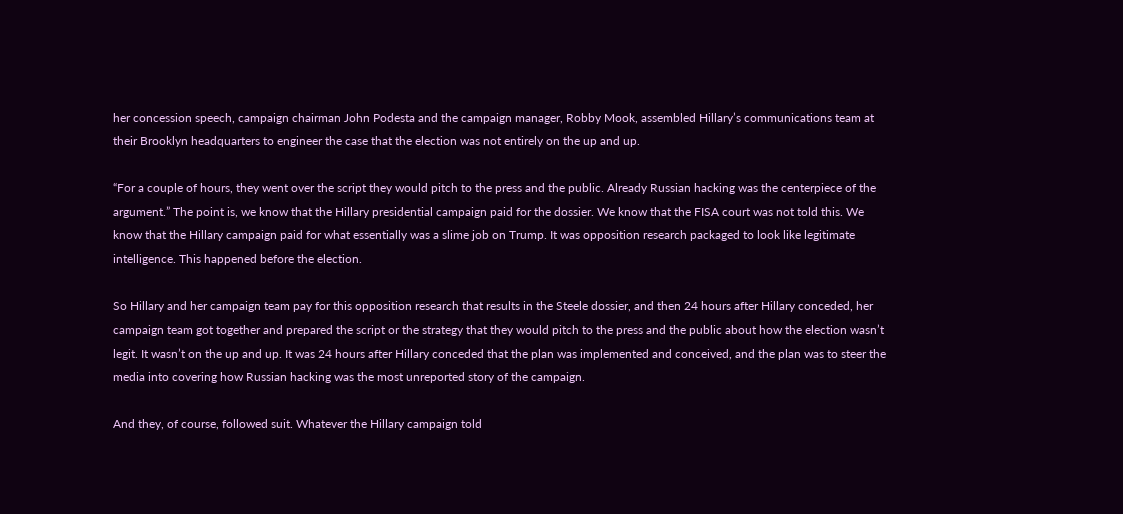her concession speech, campaign chairman John Podesta and the campaign manager, Robby Mook, assembled Hillary’s communications team at their Brooklyn headquarters to engineer the case that the election was not entirely on the up and up.

“For a couple of hours, they went over the script they would pitch to the press and the public. Already Russian hacking was the centerpiece of the argument.” The point is, we know that the Hillary presidential campaign paid for the dossier. We know that the FISA court was not told this. We know that the Hillary campaign paid for what essentially was a slime job on Trump. It was opposition research packaged to look like legitimate intelligence. This happened before the election.

So Hillary and her campaign team pay for this opposition research that results in the Steele dossier, and then 24 hours after Hillary conceded, her campaign team got together and prepared the script or the strategy that they would pitch to the press and the public about how the election wasn’t legit. It wasn’t on the up and up. It was 24 hours after Hillary conceded that the plan was implemented and conceived, and the plan was to steer the media into covering how Russian hacking was the most unreported story of the campaign.

And they, of course, followed suit. Whatever the Hillary campaign told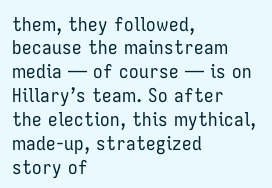them, they followed, because the mainstream media — of course — is on Hillary’s team. So after the election, this mythical, made-up, strategized story of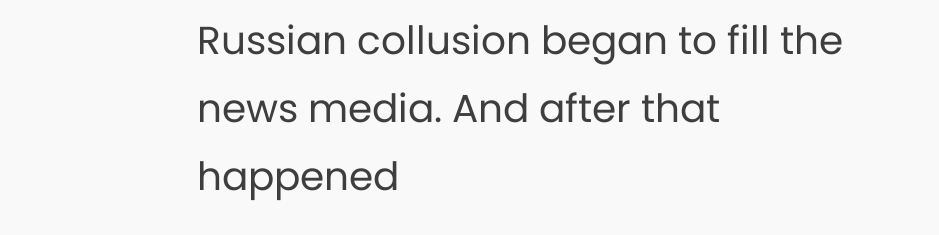Russian collusion began to fill the news media. And after that happened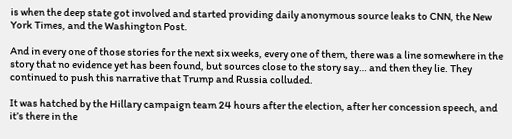is when the deep state got involved and started providing daily anonymous source leaks to CNN, the New York Times, and the Washington Post.

And in every one of those stories for the next six weeks, every one of them, there was a line somewhere in the story that no evidence yet has been found, but sources close to the story say… and then they lie. They continued to push this narrative that Trump and Russia colluded.

It was hatched by the Hillary campaign team 24 hours after the election, after her concession speech, and it’s there in the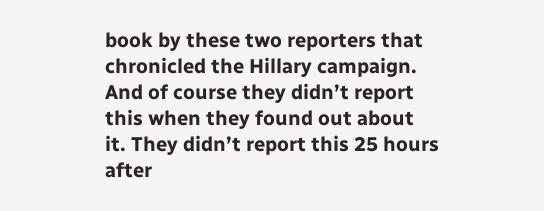book by these two reporters that chronicled the Hillary campaign. And of course they didn’t report this when they found out about it. They didn’t report this 25 hours after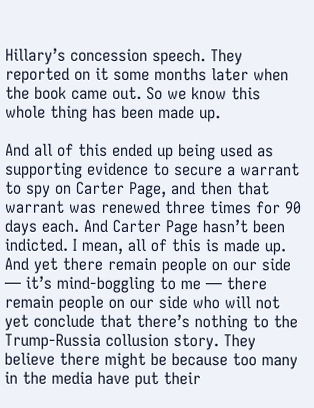Hillary’s concession speech. They reported on it some months later when the book came out. So we know this whole thing has been made up.

And all of this ended up being used as supporting evidence to secure a warrant to spy on Carter Page, and then that warrant was renewed three times for 90 days each. And Carter Page hasn’t been indicted. I mean, all of this is made up. And yet there remain people on our side — it’s mind-boggling to me — there remain people on our side who will not yet conclude that there’s nothing to the Trump-Russia collusion story. They believe there might be because too many in the media have put their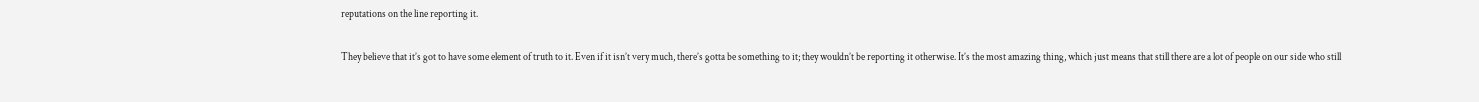reputations on the line reporting it.

They believe that it’s got to have some element of truth to it. Even if it isn’t very much, there’s gotta be something to it; they wouldn’t be reporting it otherwise. It’s the most amazing thing, which just means that still there are a lot of people on our side who still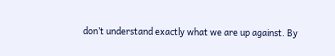don’t understand exactly what we are up against. By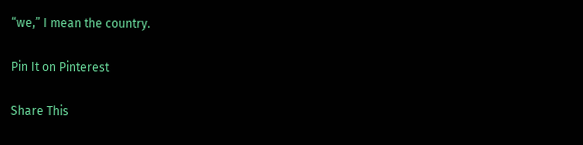“we,” I mean the country.

Pin It on Pinterest

Share This